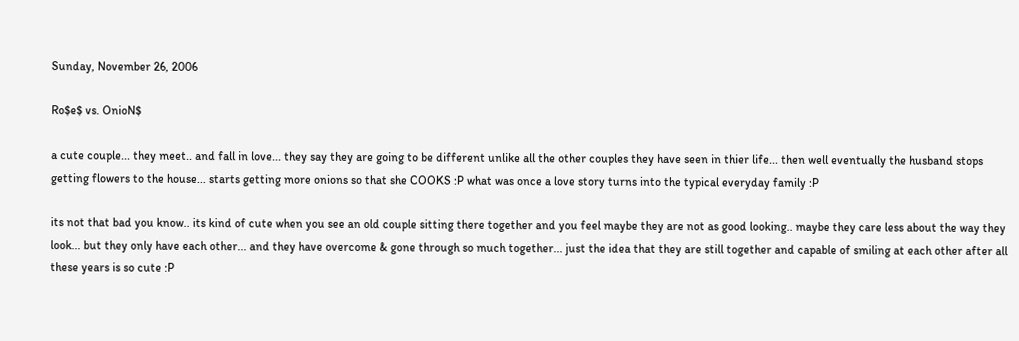Sunday, November 26, 2006

Ro$e$ vs. OnioN$

a cute couple... they meet.. and fall in love... they say they are going to be different unlike all the other couples they have seen in thier life... then well eventually the husband stops getting flowers to the house... starts getting more onions so that she COOKS :P what was once a love story turns into the typical everyday family :P

its not that bad you know.. its kind of cute when you see an old couple sitting there together and you feel maybe they are not as good looking.. maybe they care less about the way they look... but they only have each other... and they have overcome & gone through so much together... just the idea that they are still together and capable of smiling at each other after all these years is so cute :P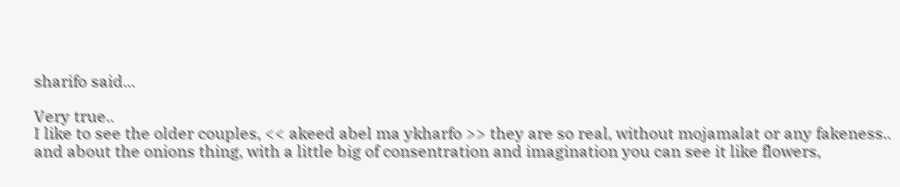sharifo said...

Very true..
I like to see the older couples, << akeed abel ma ykharfo >> they are so real, without mojamalat or any fakeness..
and about the onions thing, with a little big of consentration and imagination you can see it like flowers,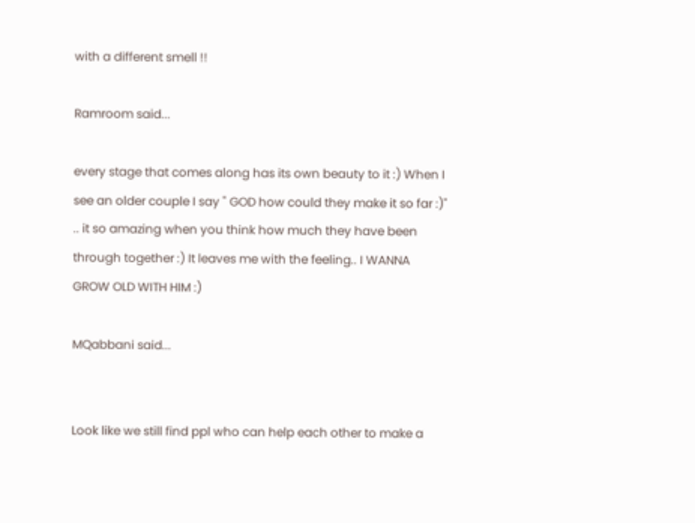with a different smell !!

Ramroom said...

every stage that comes along has its own beauty to it :) When I see an older couple I say " GOD how could they make it so far :)" .. it so amazing when you think how much they have been through together :) It leaves me with the feeling.. I WANNA GROW OLD WITH HIM :)

MQabbani said...


Look like we still find ppl who can help each other to make a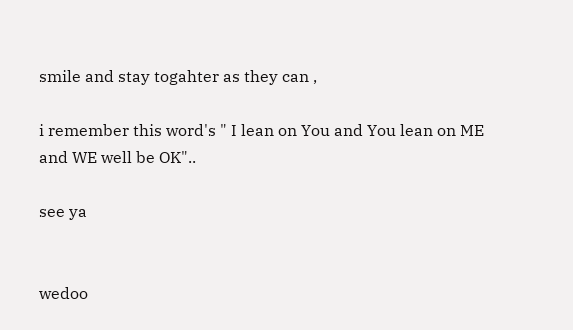smile and stay togahter as they can ,

i remember this word's " I lean on You and You lean on ME and WE well be OK"..

see ya


wedoo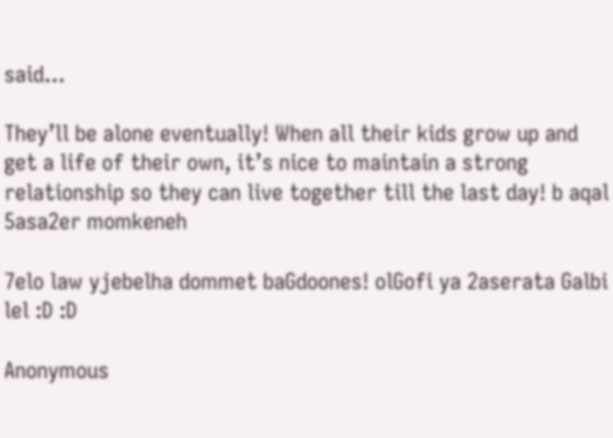said...

They’ll be alone eventually! When all their kids grow up and get a life of their own, it’s nice to maintain a strong relationship so they can live together till the last day! b aqal 5asa2er momkeneh

7elo law yjebelha dommet baGdoones! olGofi ya 2aserata Galbi lel :D :D

Anonymous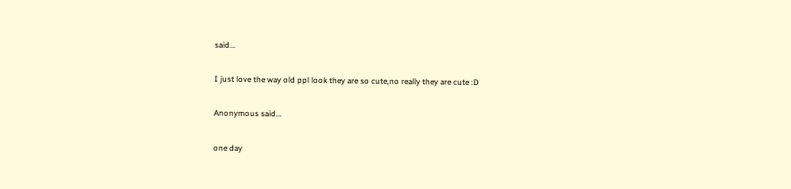said...

I just love the way old ppl look they are so cute,no really they are cute :D

Anonymous said...

one day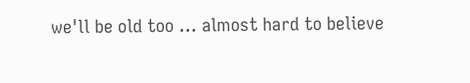we'll be old too ... almost hard to believe